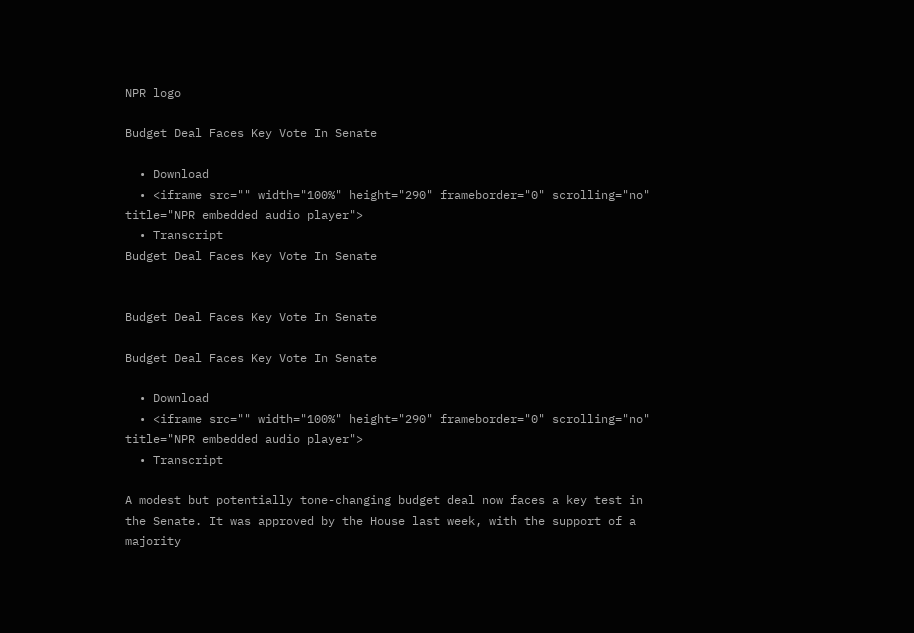NPR logo

Budget Deal Faces Key Vote In Senate

  • Download
  • <iframe src="" width="100%" height="290" frameborder="0" scrolling="no" title="NPR embedded audio player">
  • Transcript
Budget Deal Faces Key Vote In Senate


Budget Deal Faces Key Vote In Senate

Budget Deal Faces Key Vote In Senate

  • Download
  • <iframe src="" width="100%" height="290" frameborder="0" scrolling="no" title="NPR embedded audio player">
  • Transcript

A modest but potentially tone-changing budget deal now faces a key test in the Senate. It was approved by the House last week, with the support of a majority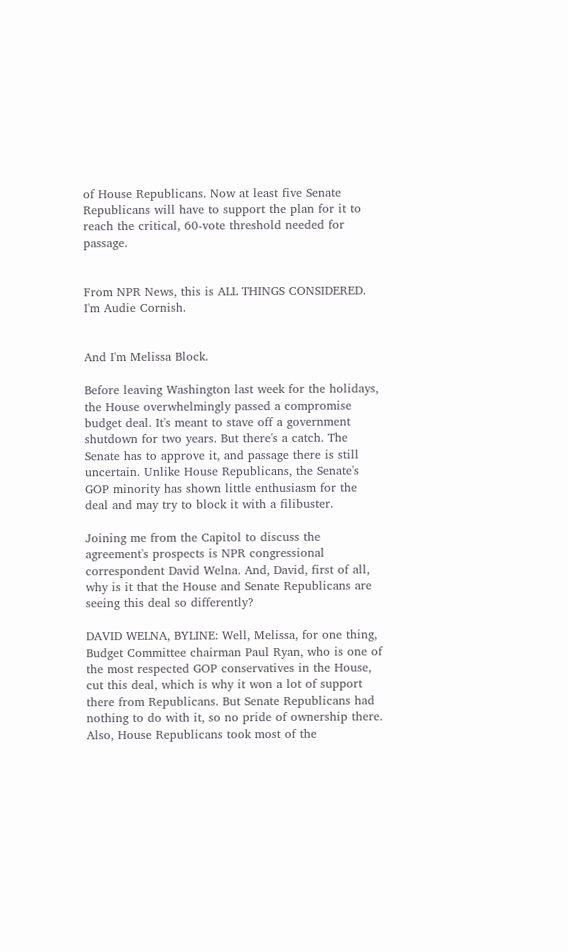of House Republicans. Now at least five Senate Republicans will have to support the plan for it to reach the critical, 60-vote threshold needed for passage.


From NPR News, this is ALL THINGS CONSIDERED. I'm Audie Cornish.


And I'm Melissa Block.

Before leaving Washington last week for the holidays, the House overwhelmingly passed a compromise budget deal. It's meant to stave off a government shutdown for two years. But there's a catch. The Senate has to approve it, and passage there is still uncertain. Unlike House Republicans, the Senate's GOP minority has shown little enthusiasm for the deal and may try to block it with a filibuster.

Joining me from the Capitol to discuss the agreement's prospects is NPR congressional correspondent David Welna. And, David, first of all, why is it that the House and Senate Republicans are seeing this deal so differently?

DAVID WELNA, BYLINE: Well, Melissa, for one thing, Budget Committee chairman Paul Ryan, who is one of the most respected GOP conservatives in the House, cut this deal, which is why it won a lot of support there from Republicans. But Senate Republicans had nothing to do with it, so no pride of ownership there. Also, House Republicans took most of the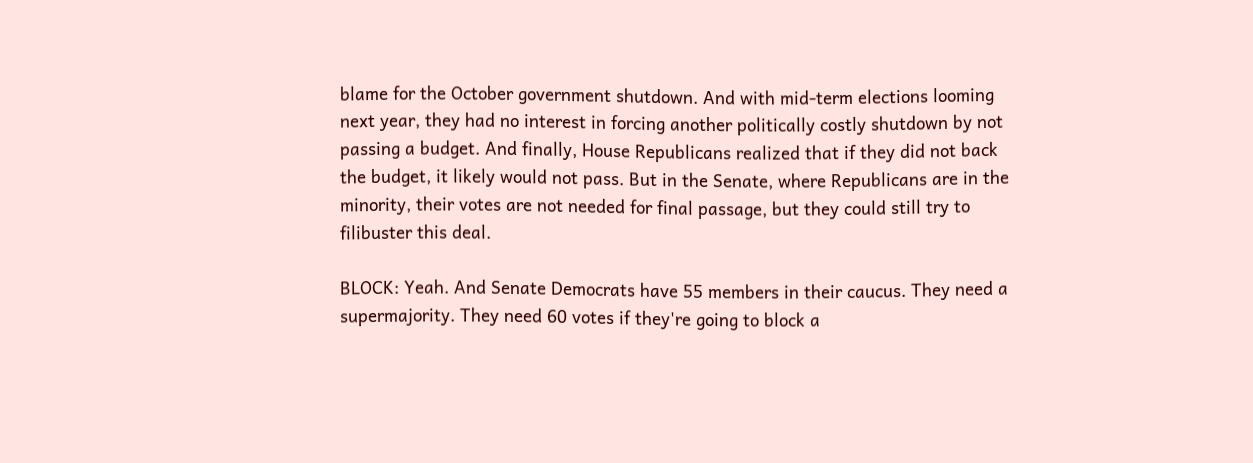blame for the October government shutdown. And with mid-term elections looming next year, they had no interest in forcing another politically costly shutdown by not passing a budget. And finally, House Republicans realized that if they did not back the budget, it likely would not pass. But in the Senate, where Republicans are in the minority, their votes are not needed for final passage, but they could still try to filibuster this deal.

BLOCK: Yeah. And Senate Democrats have 55 members in their caucus. They need a supermajority. They need 60 votes if they're going to block a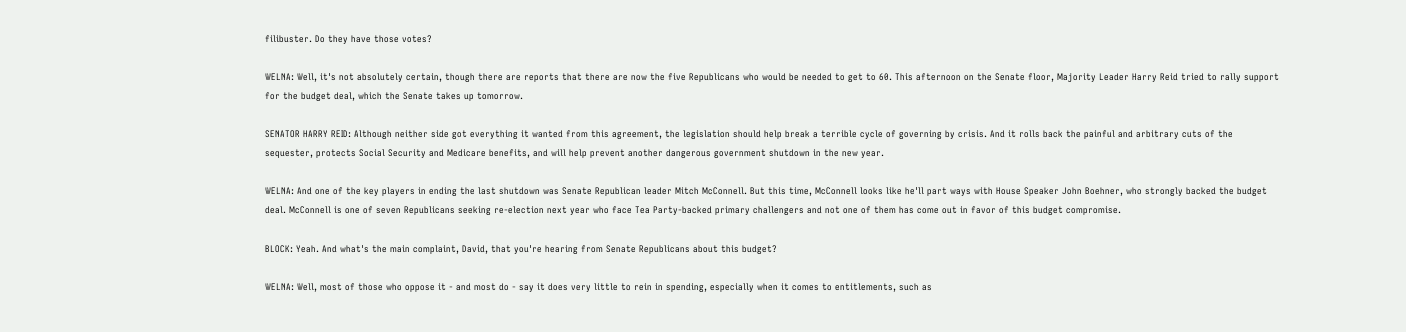filibuster. Do they have those votes?

WELNA: Well, it's not absolutely certain, though there are reports that there are now the five Republicans who would be needed to get to 60. This afternoon on the Senate floor, Majority Leader Harry Reid tried to rally support for the budget deal, which the Senate takes up tomorrow.

SENATOR HARRY REID: Although neither side got everything it wanted from this agreement, the legislation should help break a terrible cycle of governing by crisis. And it rolls back the painful and arbitrary cuts of the sequester, protects Social Security and Medicare benefits, and will help prevent another dangerous government shutdown in the new year.

WELNA: And one of the key players in ending the last shutdown was Senate Republican leader Mitch McConnell. But this time, McConnell looks like he'll part ways with House Speaker John Boehner, who strongly backed the budget deal. McConnell is one of seven Republicans seeking re-election next year who face Tea Party-backed primary challengers and not one of them has come out in favor of this budget compromise.

BLOCK: Yeah. And what's the main complaint, David, that you're hearing from Senate Republicans about this budget?

WELNA: Well, most of those who oppose it - and most do - say it does very little to rein in spending, especially when it comes to entitlements, such as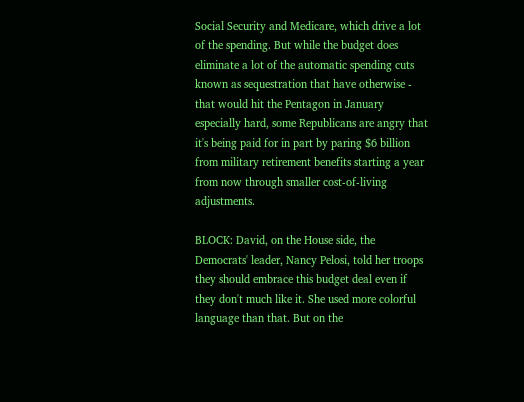Social Security and Medicare, which drive a lot of the spending. But while the budget does eliminate a lot of the automatic spending cuts known as sequestration that have otherwise - that would hit the Pentagon in January especially hard, some Republicans are angry that it's being paid for in part by paring $6 billion from military retirement benefits starting a year from now through smaller cost-of-living adjustments.

BLOCK: David, on the House side, the Democrats' leader, Nancy Pelosi, told her troops they should embrace this budget deal even if they don't much like it. She used more colorful language than that. But on the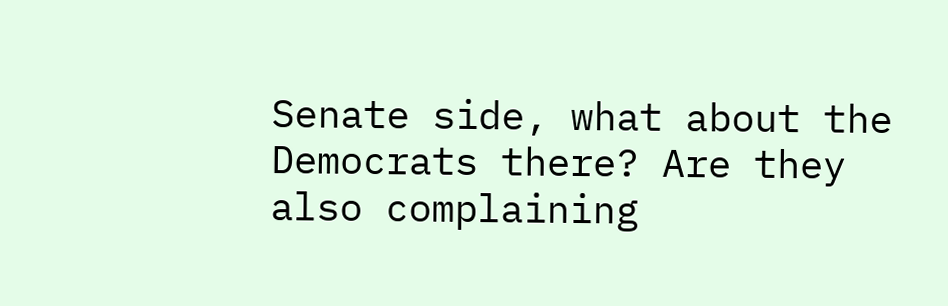Senate side, what about the Democrats there? Are they also complaining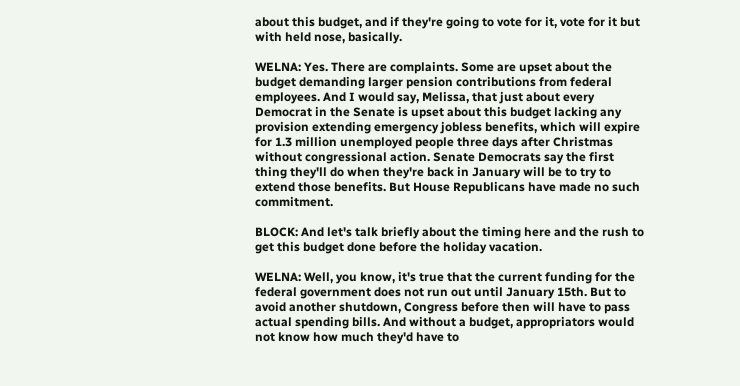about this budget, and if they're going to vote for it, vote for it but with held nose, basically.

WELNA: Yes. There are complaints. Some are upset about the budget demanding larger pension contributions from federal employees. And I would say, Melissa, that just about every Democrat in the Senate is upset about this budget lacking any provision extending emergency jobless benefits, which will expire for 1.3 million unemployed people three days after Christmas without congressional action. Senate Democrats say the first thing they'll do when they're back in January will be to try to extend those benefits. But House Republicans have made no such commitment.

BLOCK: And let's talk briefly about the timing here and the rush to get this budget done before the holiday vacation.

WELNA: Well, you know, it's true that the current funding for the federal government does not run out until January 15th. But to avoid another shutdown, Congress before then will have to pass actual spending bills. And without a budget, appropriators would not know how much they'd have to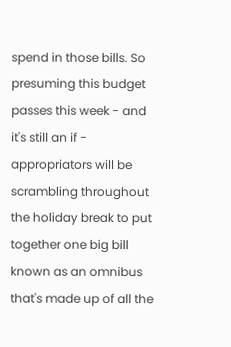spend in those bills. So presuming this budget passes this week - and it's still an if - appropriators will be scrambling throughout the holiday break to put together one big bill known as an omnibus that's made up of all the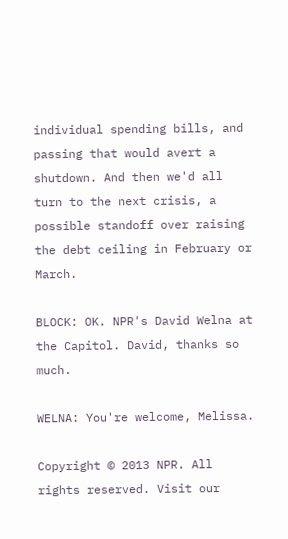individual spending bills, and passing that would avert a shutdown. And then we'd all turn to the next crisis, a possible standoff over raising the debt ceiling in February or March.

BLOCK: OK. NPR's David Welna at the Capitol. David, thanks so much.

WELNA: You're welcome, Melissa.

Copyright © 2013 NPR. All rights reserved. Visit our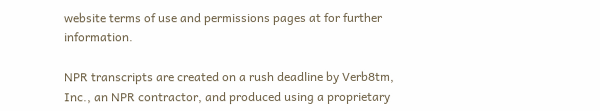website terms of use and permissions pages at for further information.

NPR transcripts are created on a rush deadline by Verb8tm, Inc., an NPR contractor, and produced using a proprietary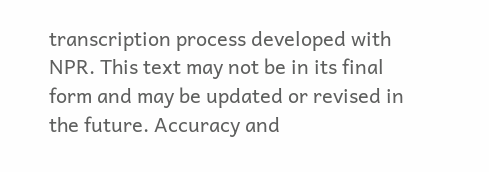transcription process developed with NPR. This text may not be in its final form and may be updated or revised in the future. Accuracy and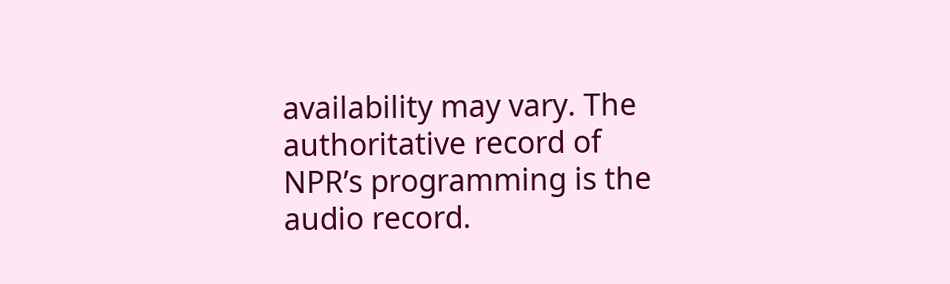availability may vary. The authoritative record of NPR’s programming is the audio record.